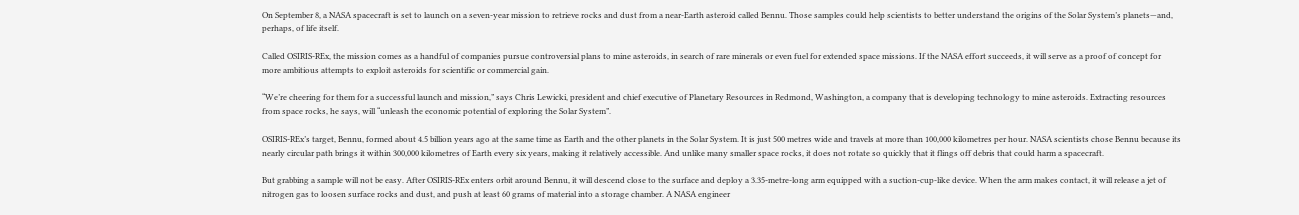On September 8, a NASA spacecraft is set to launch on a seven-year mission to retrieve rocks and dust from a near-Earth asteroid called Bennu. Those samples could help scientists to better understand the origins of the Solar System’s planets—and, perhaps, of life itself.

Called OSIRIS-REx, the mission comes as a handful of companies pursue controversial plans to mine asteroids, in search of rare minerals or even fuel for extended space missions. If the NASA effort succeeds, it will serve as a proof of concept for more ambitious attempts to exploit asteroids for scientific or commercial gain.

“We’re cheering for them for a successful launch and mission,” says Chris Lewicki, president and chief executive of Planetary Resources in Redmond, Washington, a company that is developing technology to mine asteroids. Extracting resources from space rocks, he says, will “unleash the economic potential of exploring the Solar System”.

OSIRIS-REx’s target, Bennu, formed about 4.5 billion years ago at the same time as Earth and the other planets in the Solar System. It is just 500 metres wide and travels at more than 100,000 kilometres per hour. NASA scientists chose Bennu because its nearly circular path brings it within 300,000 kilometres of Earth every six years, making it relatively accessible. And unlike many smaller space rocks, it does not rotate so quickly that it flings off debris that could harm a spacecraft.

But grabbing a sample will not be easy. After OSIRIS-REx enters orbit around Bennu, it will descend close to the surface and deploy a 3.35-metre-long arm equipped with a suction-cup-like device. When the arm makes contact, it will release a jet of nitrogen gas to loosen surface rocks and dust, and push at least 60 grams of material into a storage chamber. A NASA engineer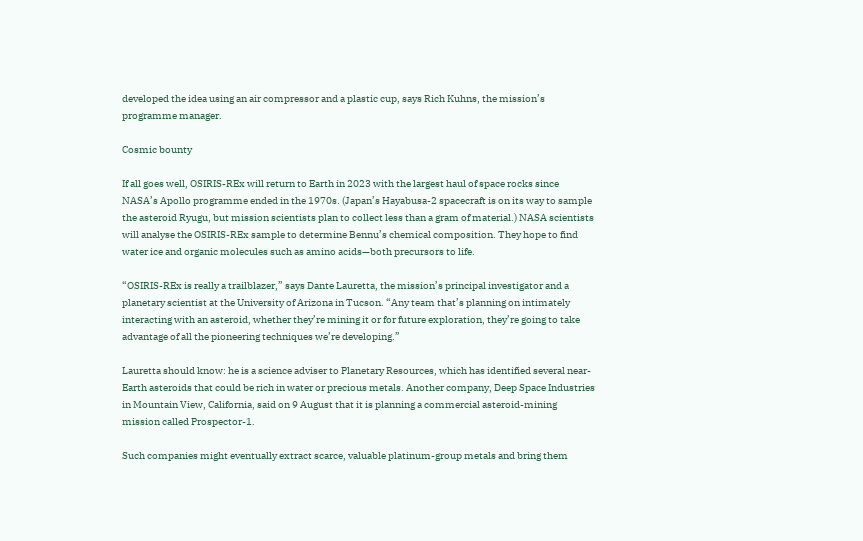developed the idea using an air compressor and a plastic cup, says Rich Kuhns, the mission’s programme manager.

Cosmic bounty

If all goes well, OSIRIS-REx will return to Earth in 2023 with the largest haul of space rocks since NASA’s Apollo programme ended in the 1970s. (Japan’s Hayabusa-2 spacecraft is on its way to sample the asteroid Ryugu, but mission scientists plan to collect less than a gram of material.) NASA scientists will analyse the OSIRIS-REx sample to determine Bennu’s chemical composition. They hope to find water ice and organic molecules such as amino acids—both precursors to life.

“OSIRIS-REx is really a trailblazer,” says Dante Lauretta, the mission’s principal investigator and a planetary scientist at the University of Arizona in Tucson. “Any team that’s planning on intimately interacting with an asteroid, whether they’re mining it or for future exploration, they’re going to take advantage of all the pioneering techniques we’re developing.”

Lauretta should know: he is a science adviser to Planetary Resources, which has identified several near-Earth asteroids that could be rich in water or precious metals. Another company, Deep Space Industries in Mountain View, California, said on 9 August that it is planning a commercial asteroid-mining mission called Prospector-1.

Such companies might eventually extract scarce, valuable platinum-group metals and bring them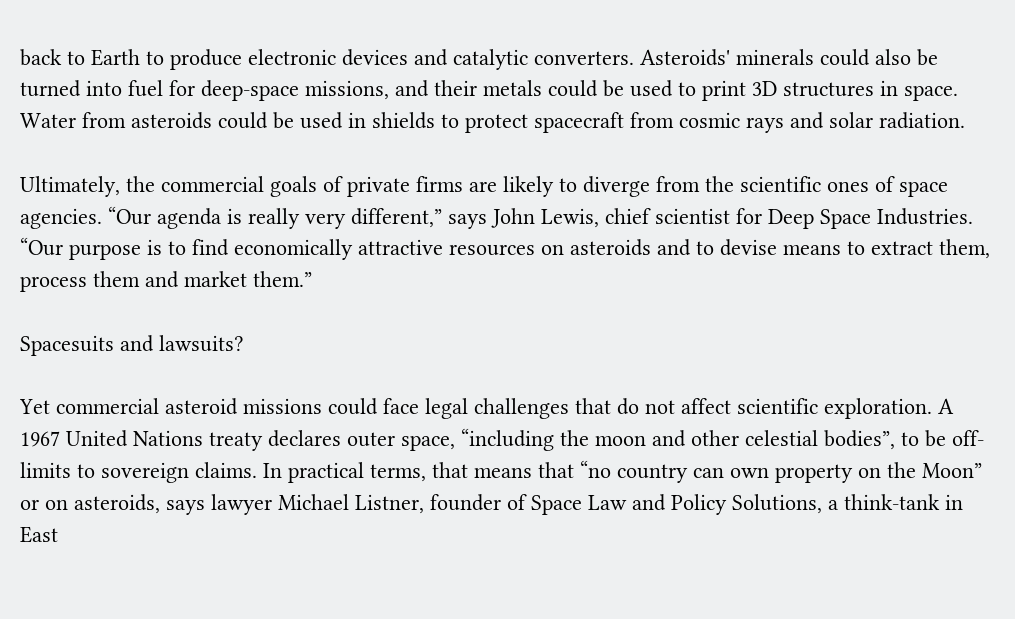back to Earth to produce electronic devices and catalytic converters. Asteroids' minerals could also be turned into fuel for deep-space missions, and their metals could be used to print 3D structures in space. Water from asteroids could be used in shields to protect spacecraft from cosmic rays and solar radiation.

Ultimately, the commercial goals of private firms are likely to diverge from the scientific ones of space agencies. “Our agenda is really very different,” says John Lewis, chief scientist for Deep Space Industries. “Our purpose is to find economically attractive resources on asteroids and to devise means to extract them, process them and market them.”

Spacesuits and lawsuits?

Yet commercial asteroid missions could face legal challenges that do not affect scientific exploration. A 1967 United Nations treaty declares outer space, “including the moon and other celestial bodies”, to be off-limits to sovereign claims. In practical terms, that means that “no country can own property on the Moon” or on asteroids, says lawyer Michael Listner, founder of Space Law and Policy Solutions, a think-tank in East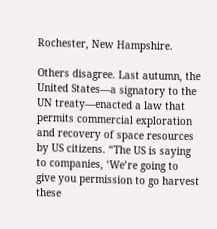Rochester, New Hampshire.

Others disagree. Last autumn, the United States—a signatory to the UN treaty—enacted a law that permits commercial exploration and recovery of space resources by US citizens. “The US is saying to companies, ‘We’re going to give you permission to go harvest these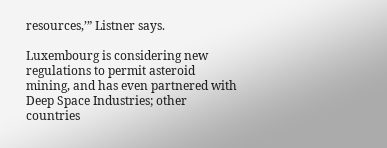resources,’” Listner says.

Luxembourg is considering new regulations to permit asteroid mining, and has even partnered with Deep Space Industries; other countries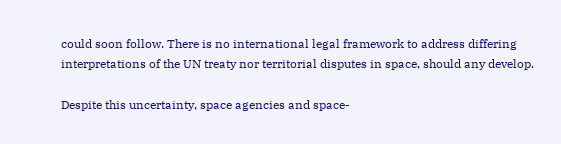could soon follow. There is no international legal framework to address differing interpretations of the UN treaty nor territorial disputes in space, should any develop.

Despite this uncertainty, space agencies and space-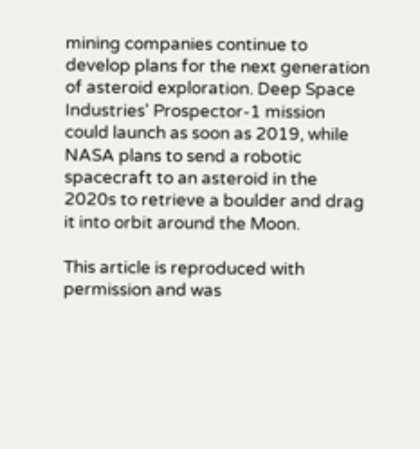mining companies continue to develop plans for the next generation of asteroid exploration. Deep Space Industries' Prospector-1 mission could launch as soon as 2019, while NASA plans to send a robotic spacecraft to an asteroid in the 2020s to retrieve a boulder and drag it into orbit around the Moon.

This article is reproduced with permission and was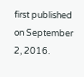first published on September 2, 2016.